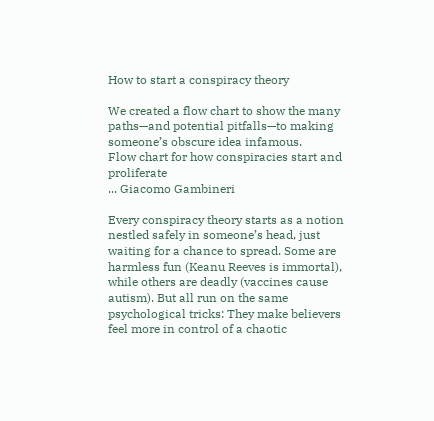How to start a conspiracy theory

We created a flow chart to show the many paths—and potential pitfalls—to making someone’s obscure idea infamous.
Flow chart for how conspiracies start and proliferate
... Giacomo Gambineri

Every conspiracy theory starts as a notion nestled safely in someone’s head, just waiting for a chance to spread. Some are harmless fun (Keanu Reeves is immortal), while others are deadly (vaccines cause autism). But all run on the same psychological tricks: They make believers feel more in control of a chaotic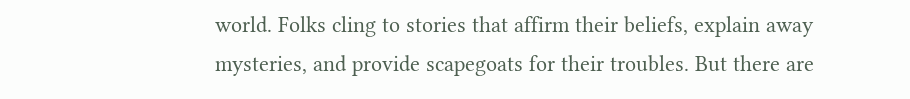world. Folks cling to stories that affirm their beliefs, explain away mysteries, and provide scapegoats for their troubles. But there are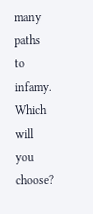many paths to infamy. Which will you choose?